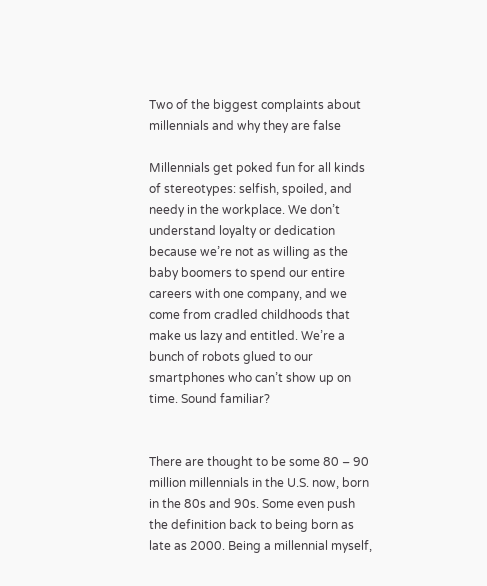Two of the biggest complaints about millennials and why they are false

Millennials get poked fun for all kinds of stereotypes: selfish, spoiled, and needy in the workplace. We don’t understand loyalty or dedication because we’re not as willing as the baby boomers to spend our entire careers with one company, and we come from cradled childhoods that make us lazy and entitled. We’re a bunch of robots glued to our smartphones who can’t show up on time. Sound familiar?


There are thought to be some 80 – 90  million millennials in the U.S. now, born in the 80s and 90s. Some even push the definition back to being born as late as 2000. Being a millennial myself,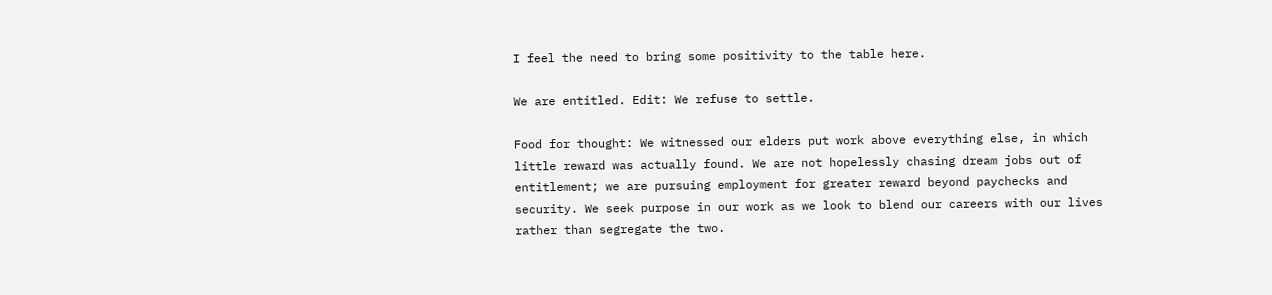I feel the need to bring some positivity to the table here.

We are entitled. Edit: We refuse to settle.

Food for thought: We witnessed our elders put work above everything else, in which little reward was actually found. We are not hopelessly chasing dream jobs out of entitlement; we are pursuing employment for greater reward beyond paychecks and security. We seek purpose in our work as we look to blend our careers with our lives rather than segregate the two.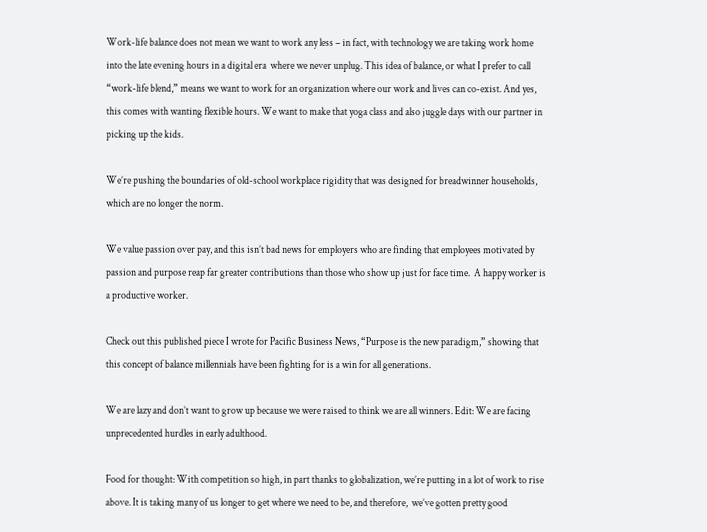Work-life balance does not mean we want to work any less – in fact, with technology we are taking work home into the late evening hours in a digital era  where we never unplug. This idea of balance, or what I prefer to call “work-life blend,” means we want to work for an organization where our work and lives can co-exist. And yes, this comes with wanting flexible hours. We want to make that yoga class and also juggle days with our partner in picking up the kids.

We’re pushing the boundaries of old-school workplace rigidity that was designed for breadwinner households, which are no longer the norm.

We value passion over pay, and this isn’t bad news for employers who are finding that employees motivated by passion and purpose reap far greater contributions than those who show up just for face time.  A happy worker is a productive worker.

Check out this published piece I wrote for Pacific Business News, “Purpose is the new paradigm,” showing that this concept of balance millennials have been fighting for is a win for all generations.

We are lazy and don’t want to grow up because we were raised to think we are all winners. Edit: We are facing unprecedented hurdles in early adulthood.

Food for thought: With competition so high, in part thanks to globalization, we’re putting in a lot of work to rise above. It is taking many of us longer to get where we need to be, and therefore,  we’ve gotten pretty good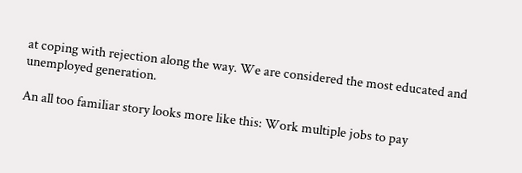at coping with rejection along the way. We are considered the most educated and unemployed generation.

An all too familiar story looks more like this: Work multiple jobs to pay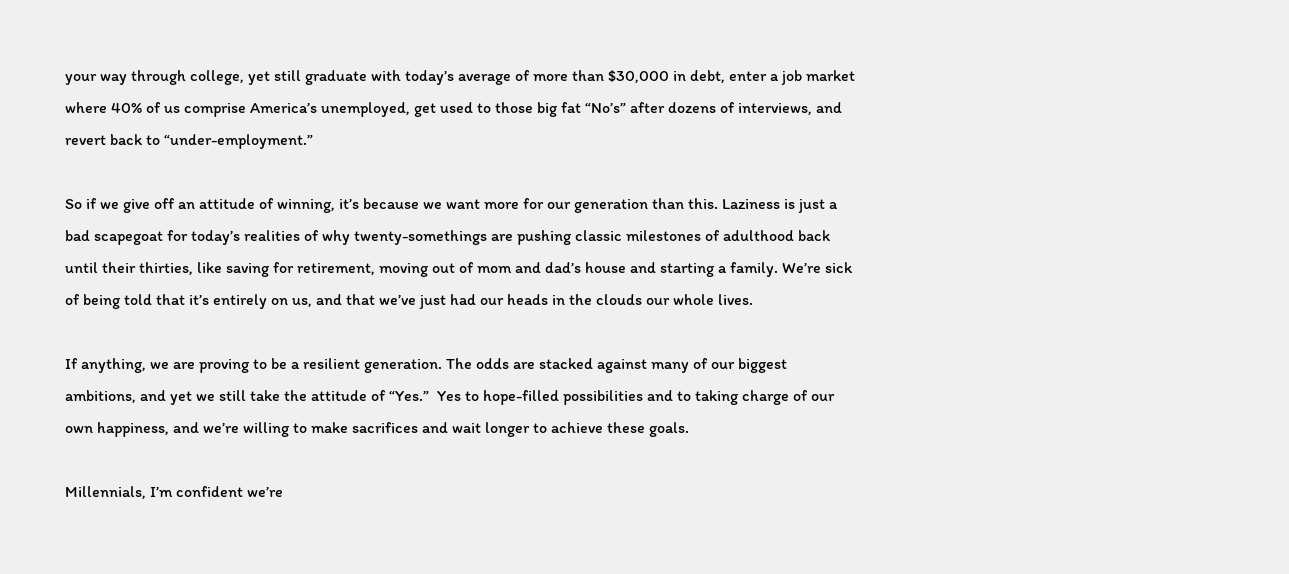your way through college, yet still graduate with today’s average of more than $30,000 in debt, enter a job market where 40% of us comprise America’s unemployed, get used to those big fat “No’s” after dozens of interviews, and revert back to “under-employment.”

So if we give off an attitude of winning, it’s because we want more for our generation than this. Laziness is just a bad scapegoat for today’s realities of why twenty-somethings are pushing classic milestones of adulthood back until their thirties, like saving for retirement, moving out of mom and dad’s house and starting a family. We’re sick of being told that it’s entirely on us, and that we’ve just had our heads in the clouds our whole lives.

If anything, we are proving to be a resilient generation. The odds are stacked against many of our biggest ambitions, and yet we still take the attitude of “Yes.”  Yes to hope-filled possibilities and to taking charge of our own happiness, and we’re willing to make sacrifices and wait longer to achieve these goals.

Millennials, I’m confident we’re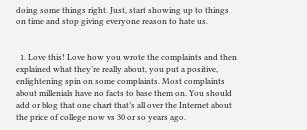doing some things right. Just, start showing up to things on time and stop giving everyone reason to hate us.


  1. Love this! Love how you wrote the complaints and then explained what they’re really about, you put a positive, enlightening spin on some complaints. Most complaints about millenials have no facts to base them on. You should add or blog that one chart that’s all over the Internet about the price of college now vs 30 or so years ago.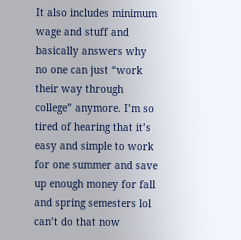It also includes minimum wage and stuff and basically answers why no one can just “work their way through college” anymore. I’m so tired of hearing that it’s easy and simple to work for one summer and save up enough money for fall and spring semesters lol can’t do that now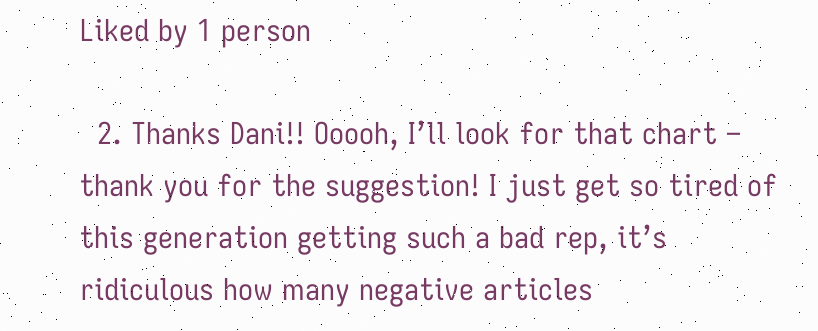Liked by 1 person

  2. Thanks Dani!! Ooooh, I’ll look for that chart – thank you for the suggestion! I just get so tired of this generation getting such a bad rep, it’s ridiculous how many negative articles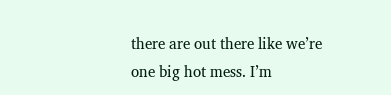there are out there like we’re one big hot mess. I’m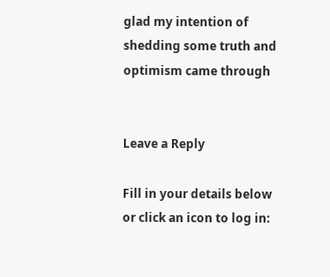glad my intention of shedding some truth and optimism came through


Leave a Reply

Fill in your details below or click an icon to log in: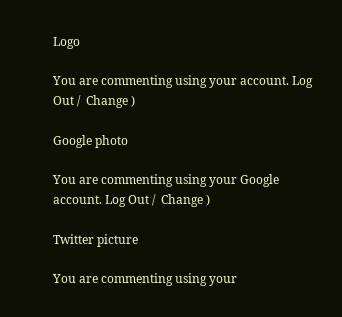Logo

You are commenting using your account. Log Out /  Change )

Google photo

You are commenting using your Google account. Log Out /  Change )

Twitter picture

You are commenting using your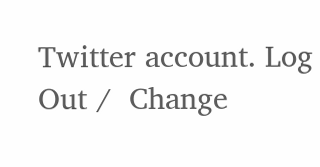Twitter account. Log Out /  Change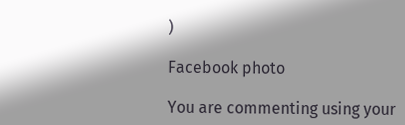)

Facebook photo

You are commenting using your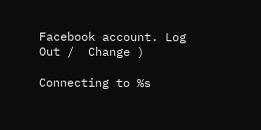Facebook account. Log Out /  Change )

Connecting to %s